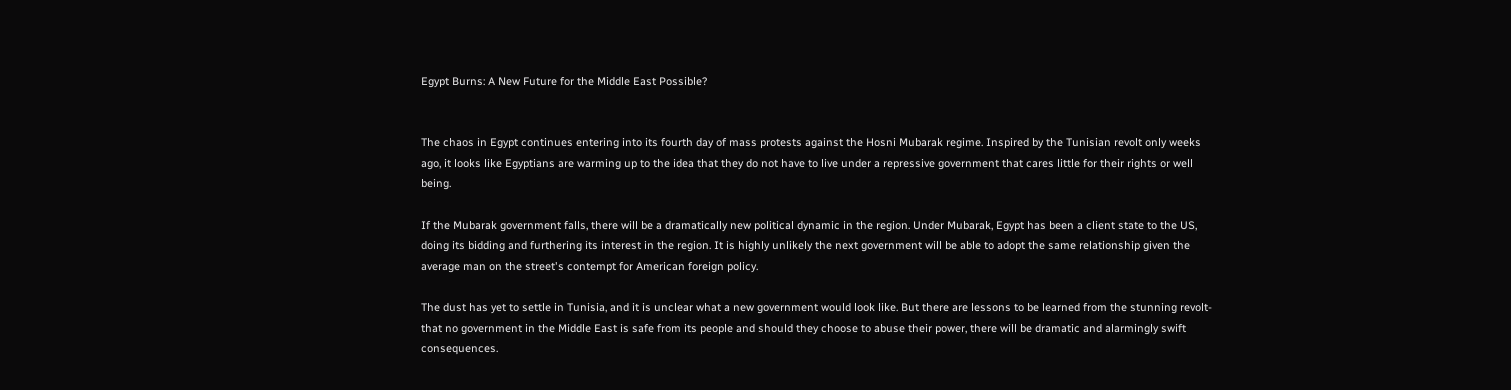Egypt Burns: A New Future for the Middle East Possible?


The chaos in Egypt continues entering into its fourth day of mass protests against the Hosni Mubarak regime. Inspired by the Tunisian revolt only weeks ago, it looks like Egyptians are warming up to the idea that they do not have to live under a repressive government that cares little for their rights or well being.

If the Mubarak government falls, there will be a dramatically new political dynamic in the region. Under Mubarak, Egypt has been a client state to the US, doing its bidding and furthering its interest in the region. It is highly unlikely the next government will be able to adopt the same relationship given the average man on the street's contempt for American foreign policy.

The dust has yet to settle in Tunisia, and it is unclear what a new government would look like. But there are lessons to be learned from the stunning revolt- that no government in the Middle East is safe from its people and should they choose to abuse their power, there will be dramatic and alarmingly swift consequences.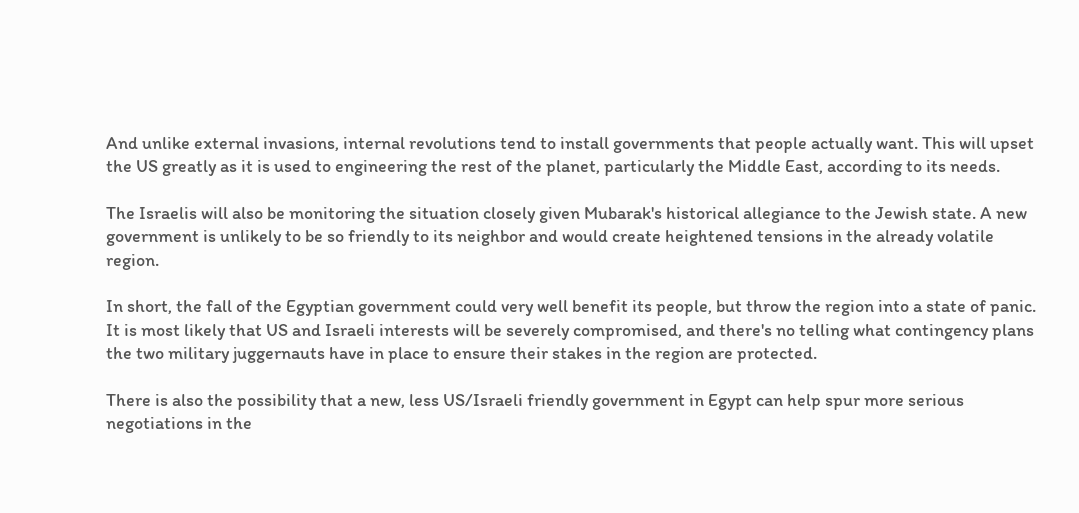And unlike external invasions, internal revolutions tend to install governments that people actually want. This will upset the US greatly as it is used to engineering the rest of the planet, particularly the Middle East, according to its needs.

The Israelis will also be monitoring the situation closely given Mubarak's historical allegiance to the Jewish state. A new government is unlikely to be so friendly to its neighbor and would create heightened tensions in the already volatile region.

In short, the fall of the Egyptian government could very well benefit its people, but throw the region into a state of panic. It is most likely that US and Israeli interests will be severely compromised, and there's no telling what contingency plans the two military juggernauts have in place to ensure their stakes in the region are protected.

There is also the possibility that a new, less US/Israeli friendly government in Egypt can help spur more serious negotiations in the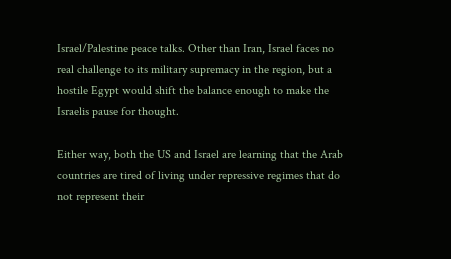Israel/Palestine peace talks. Other than Iran, Israel faces no real challenge to its military supremacy in the region, but a hostile Egypt would shift the balance enough to make the Israelis pause for thought.

Either way, both the US and Israel are learning that the Arab countries are tired of living under repressive regimes that do not represent their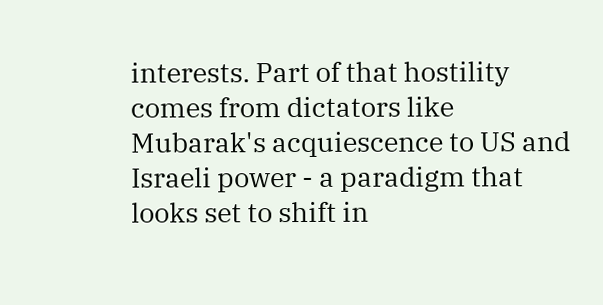interests. Part of that hostility comes from dictators like Mubarak's acquiescence to US and Israeli power - a paradigm that looks set to shift in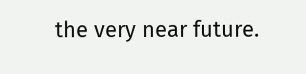the very near future.